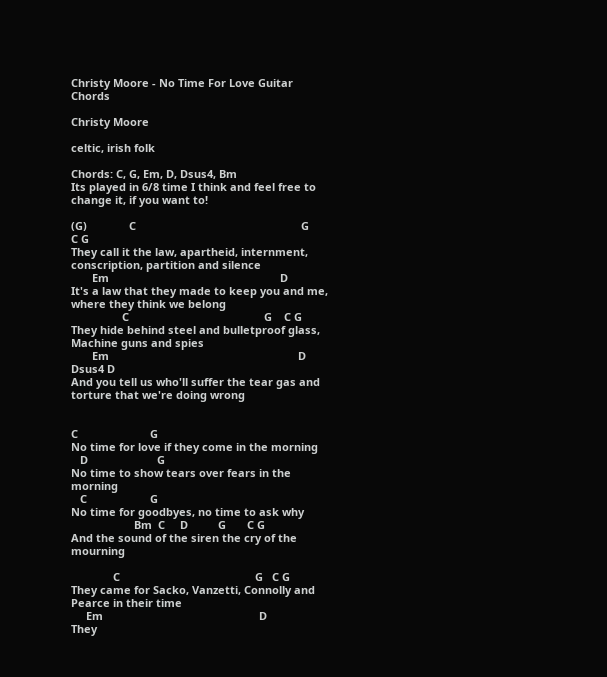Christy Moore - No Time For Love Guitar Chords

Christy Moore

celtic, irish folk

Chords: C, G, Em, D, Dsus4, Bm
Its played in 6/8 time I think and feel free to change it, if you want to!

(G)              C                                                       G      C G
They call it the law, apartheid, internment, conscription, partition and silence
       Em                                                         D
It's a law that they made to keep you and me, where they think we belong
                 C                                             G    C G
They hide behind steel and bulletproof glass, Machine guns and spies
       Em                                                               D Dsus4 D
And you tell us who'll suffer the tear gas and torture that we're doing wrong


C                        G
No time for love if they come in the morning
   D                       G
No time to show tears over fears in the morning
   C                     G
No time for goodbyes, no time to ask why
                     Bm  C     D          G       C G
And the sound of the siren the cry of the mourning

              C                                             G   C G
They came for Sacko, Vanzetti, Connolly and Pearce in their time
     Em                                                    D
They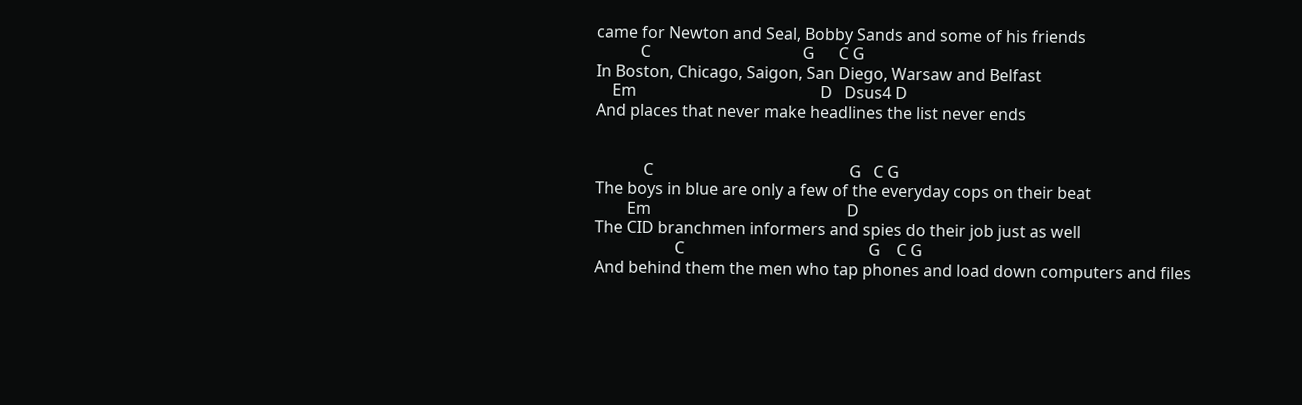came for Newton and Seal, Bobby Sands and some of his friends
           C                                      G      C G
In Boston, Chicago, Saigon, San Diego, Warsaw and Belfast
    Em                                              D   Dsus4 D
And places that never make headlines the list never ends


            C                                                 G   C G
The boys in blue are only a few of the everyday cops on their beat
        Em                                                 D
The CID branchmen informers and spies do their job just as well
                    C                                              G    C G
And behind them the men who tap phones and load down computers and files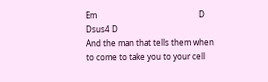Em                                                   D   Dsus4 D
And the man that tells them when to come to take you to your cell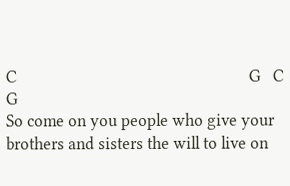C                                                          G   C G
So come on you people who give your brothers and sisters the will to live on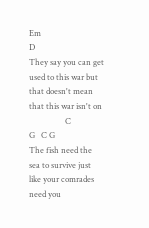Em                                                                         D
They say you can get used to this war but that doesn't mean that this war isn't on
                  C                                           G   C G
The fish need the sea to survive just like your comrades need you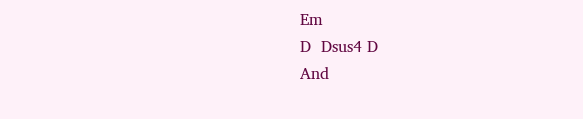Em                                                                             D  Dsus4 D
And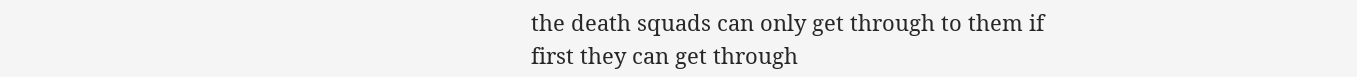the death squads can only get through to them if first they can get through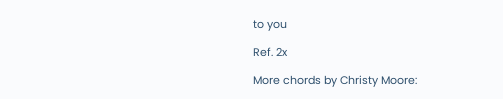to you

Ref. 2x

More chords by Christy Moore: